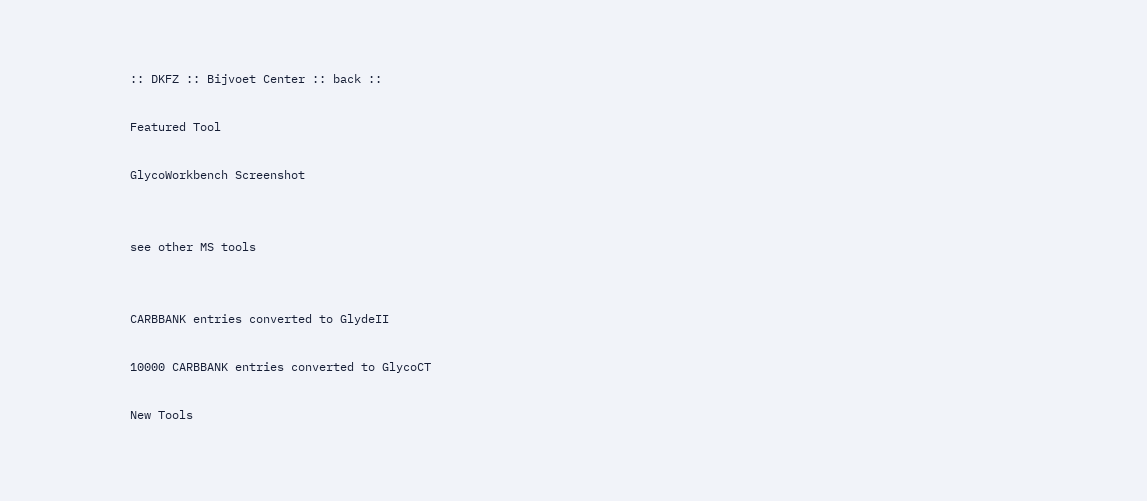:: DKFZ :: Bijvoet Center :: back ::

Featured Tool

GlycoWorkbench Screenshot


see other MS tools


CARBBANK entries converted to GlydeII

10000 CARBBANK entries converted to GlycoCT

New Tools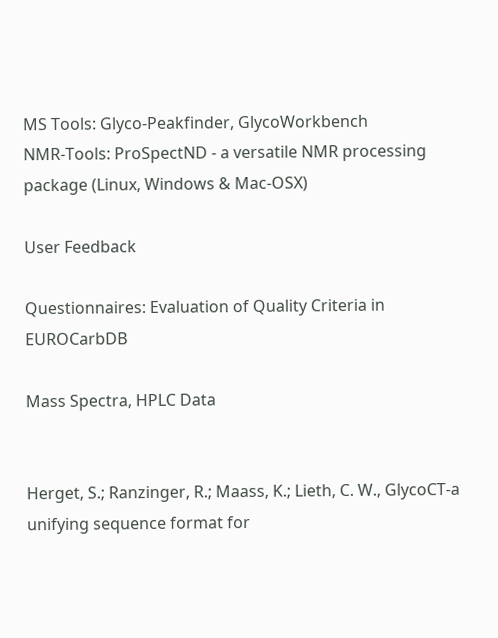MS Tools: Glyco-Peakfinder, GlycoWorkbench
NMR-Tools: ProSpectND - a versatile NMR processing package (Linux, Windows & Mac-OSX)

User Feedback

Questionnaires: Evaluation of Quality Criteria in EUROCarbDB

Mass Spectra, HPLC Data


Herget, S.; Ranzinger, R.; Maass, K.; Lieth, C. W., GlycoCT-a unifying sequence format for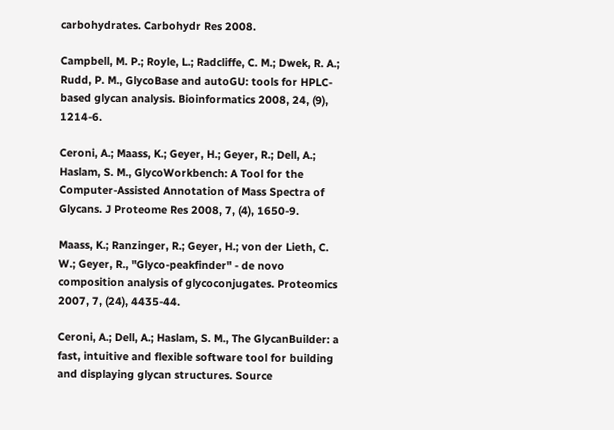carbohydrates. Carbohydr Res 2008.

Campbell, M. P.; Royle, L.; Radcliffe, C. M.; Dwek, R. A.; Rudd, P. M., GlycoBase and autoGU: tools for HPLC-based glycan analysis. Bioinformatics 2008, 24, (9), 1214-6.

Ceroni, A.; Maass, K.; Geyer, H.; Geyer, R.; Dell, A.; Haslam, S. M., GlycoWorkbench: A Tool for the Computer-Assisted Annotation of Mass Spectra of Glycans. J Proteome Res 2008, 7, (4), 1650-9.

Maass, K.; Ranzinger, R.; Geyer, H.; von der Lieth, C. W.; Geyer, R., "Glyco-peakfinder" - de novo composition analysis of glycoconjugates. Proteomics 2007, 7, (24), 4435-44.

Ceroni, A.; Dell, A.; Haslam, S. M., The GlycanBuilder: a fast, intuitive and flexible software tool for building and displaying glycan structures. Source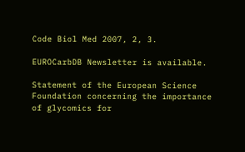Code Biol Med 2007, 2, 3.

EUROCarbDB Newsletter is available.

Statement of the European Science Foundation concerning the importance of glycomics for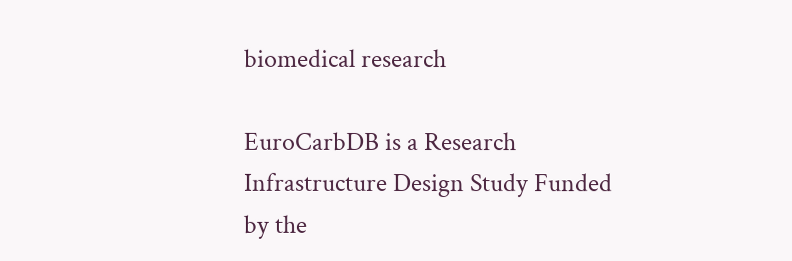biomedical research

EuroCarbDB is a Research Infrastructure Design Study Funded by the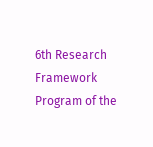6th Research Framework Program of the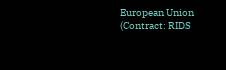European Union
(Contract: RIDS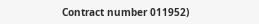Contract number 011952)